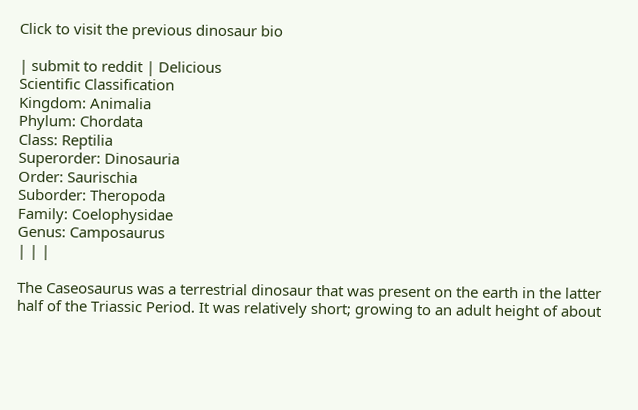Click to visit the previous dinosaur bio

| submit to reddit | Delicious
Scientific Classification
Kingdom: Animalia
Phylum: Chordata
Class: Reptilia
Superorder: Dinosauria
Order: Saurischia
Suborder: Theropoda
Family: Coelophysidae
Genus: Camposaurus
| | |

The Caseosaurus was a terrestrial dinosaur that was present on the earth in the latter half of the Triassic Period. It was relatively short; growing to an adult height of about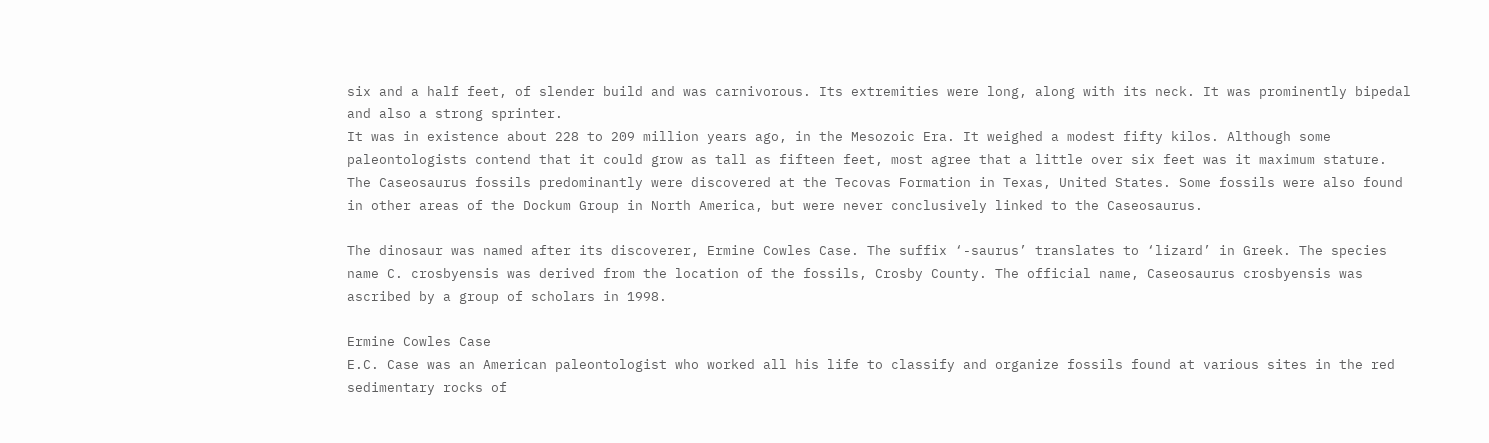six and a half feet, of slender build and was carnivorous. Its extremities were long, along with its neck. It was prominently bipedal and also a strong sprinter.
It was in existence about 228 to 209 million years ago, in the Mesozoic Era. It weighed a modest fifty kilos. Although some paleontologists contend that it could grow as tall as fifteen feet, most agree that a little over six feet was it maximum stature.
The Caseosaurus fossils predominantly were discovered at the Tecovas Formation in Texas, United States. Some fossils were also found in other areas of the Dockum Group in North America, but were never conclusively linked to the Caseosaurus.

The dinosaur was named after its discoverer, Ermine Cowles Case. The suffix ‘-saurus’ translates to ‘lizard’ in Greek. The species name C. crosbyensis was derived from the location of the fossils, Crosby County. The official name, Caseosaurus crosbyensis was ascribed by a group of scholars in 1998.

Ermine Cowles Case
E.C. Case was an American paleontologist who worked all his life to classify and organize fossils found at various sites in the red sedimentary rocks of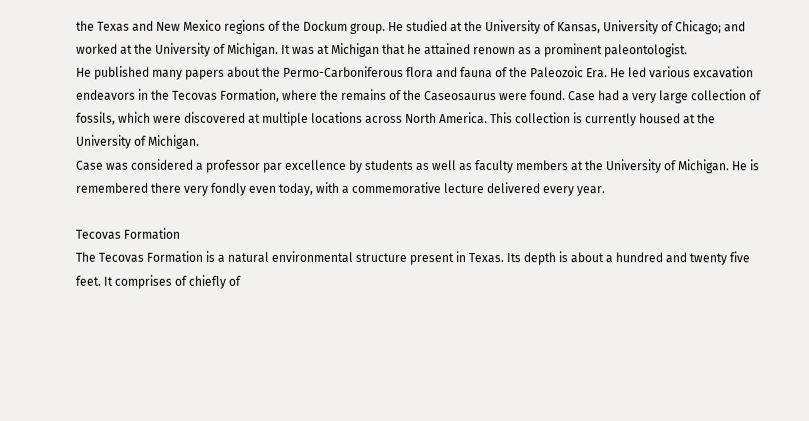the Texas and New Mexico regions of the Dockum group. He studied at the University of Kansas, University of Chicago; and worked at the University of Michigan. It was at Michigan that he attained renown as a prominent paleontologist.
He published many papers about the Permo-Carboniferous flora and fauna of the Paleozoic Era. He led various excavation endeavors in the Tecovas Formation, where the remains of the Caseosaurus were found. Case had a very large collection of fossils, which were discovered at multiple locations across North America. This collection is currently housed at the University of Michigan.
Case was considered a professor par excellence by students as well as faculty members at the University of Michigan. He is remembered there very fondly even today, with a commemorative lecture delivered every year.

Tecovas Formation
The Tecovas Formation is a natural environmental structure present in Texas. Its depth is about a hundred and twenty five feet. It comprises of chiefly of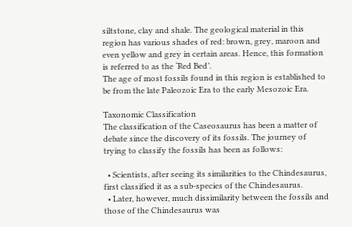siltstone, clay and shale. The geological material in this region has various shades of red: brown, grey, maroon and even yellow and grey in certain areas. Hence, this formation is referred to as the ‘Red Bed’.
The age of most fossils found in this region is established to be from the late Paleozoic Era to the early Mesozoic Era.

Taxonomic Classification
The classification of the Caseosaurus has been a matter of debate since the discovery of its fossils. The journey of trying to classify the fossils has been as follows:

  • Scientists, after seeing its similarities to the Chindesaurus, first classified it as a sub-species of the Chindesaurus.
  • Later, however, much dissimilarity between the fossils and those of the Chindesaurus was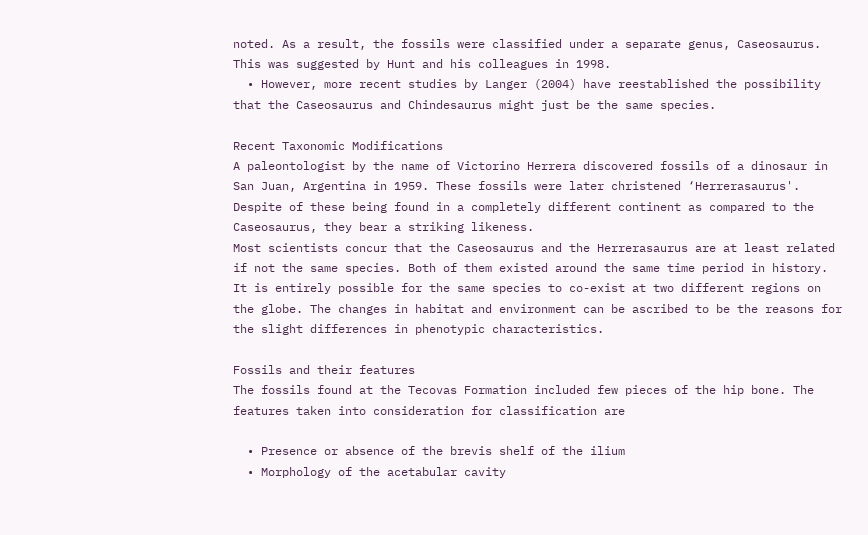noted. As a result, the fossils were classified under a separate genus, Caseosaurus. This was suggested by Hunt and his colleagues in 1998.
  • However, more recent studies by Langer (2004) have reestablished the possibility that the Caseosaurus and Chindesaurus might just be the same species.

Recent Taxonomic Modifications
A paleontologist by the name of Victorino Herrera discovered fossils of a dinosaur in San Juan, Argentina in 1959. These fossils were later christened ‘Herrerasaurus'. Despite of these being found in a completely different continent as compared to the Caseosaurus, they bear a striking likeness.
Most scientists concur that the Caseosaurus and the Herrerasaurus are at least related if not the same species. Both of them existed around the same time period in history. It is entirely possible for the same species to co-exist at two different regions on the globe. The changes in habitat and environment can be ascribed to be the reasons for the slight differences in phenotypic characteristics.

Fossils and their features
The fossils found at the Tecovas Formation included few pieces of the hip bone. The features taken into consideration for classification are

  • Presence or absence of the brevis shelf of the ilium
  • Morphology of the acetabular cavity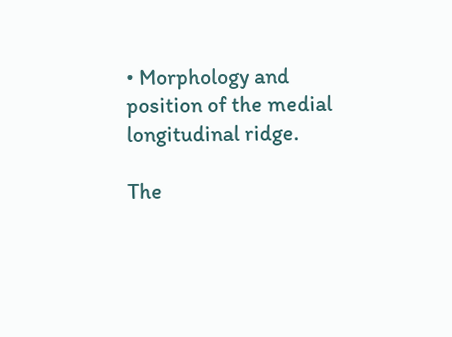• Morphology and position of the medial longitudinal ridge.

The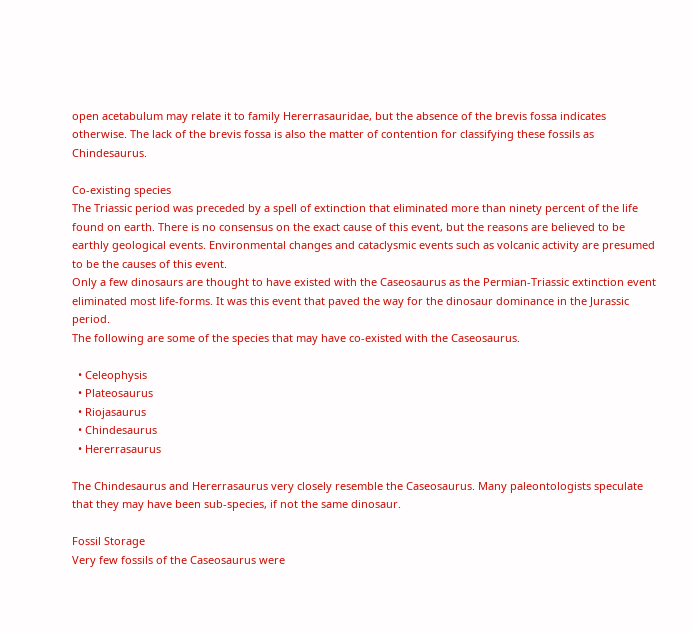open acetabulum may relate it to family Hererrasauridae, but the absence of the brevis fossa indicates otherwise. The lack of the brevis fossa is also the matter of contention for classifying these fossils as Chindesaurus.

Co-existing species
The Triassic period was preceded by a spell of extinction that eliminated more than ninety percent of the life found on earth. There is no consensus on the exact cause of this event, but the reasons are believed to be earthly geological events. Environmental changes and cataclysmic events such as volcanic activity are presumed to be the causes of this event.
Only a few dinosaurs are thought to have existed with the Caseosaurus as the Permian-Triassic extinction event eliminated most life-forms. It was this event that paved the way for the dinosaur dominance in the Jurassic period.
The following are some of the species that may have co-existed with the Caseosaurus.

  • Celeophysis
  • Plateosaurus
  • Riojasaurus
  • Chindesaurus
  • Hererrasaurus

The Chindesaurus and Hererrasaurus very closely resemble the Caseosaurus. Many paleontologists speculate that they may have been sub-species, if not the same dinosaur.

Fossil Storage
Very few fossils of the Caseosaurus were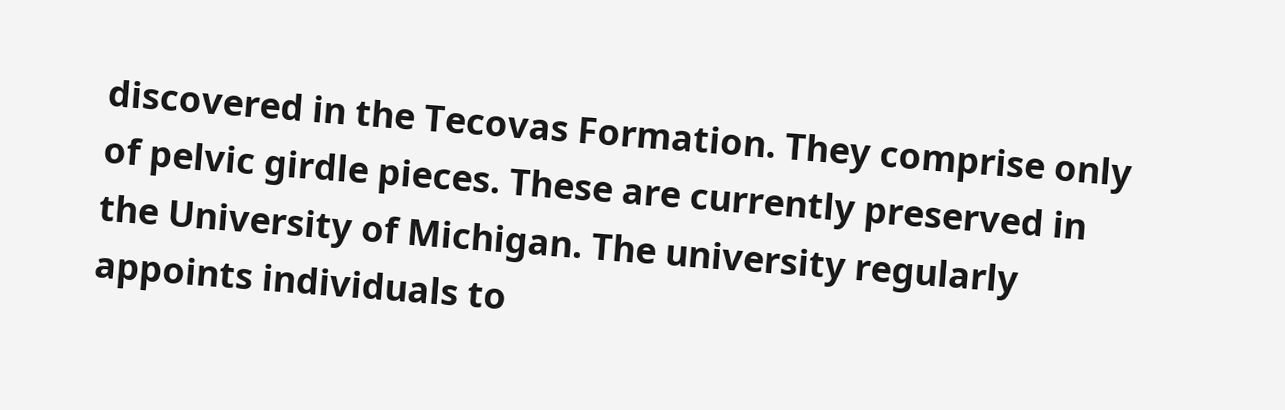discovered in the Tecovas Formation. They comprise only of pelvic girdle pieces. These are currently preserved in the University of Michigan. The university regularly appoints individuals to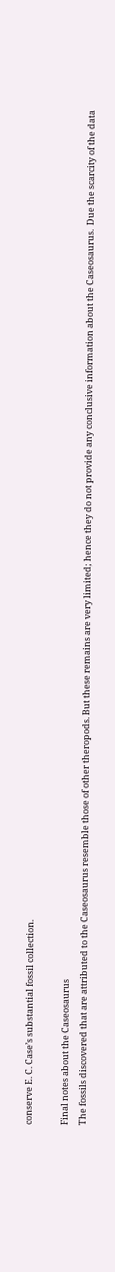conserve E. C. Case’s substantial fossil collection.

Final notes about the Caseosaurus
The fossils discovered that are attributed to the Caseosaurus resemble those of other theropods. But these remains are very limited; hence they do not provide any conclusive information about the Caseosaurus.  Due the scarcity of the data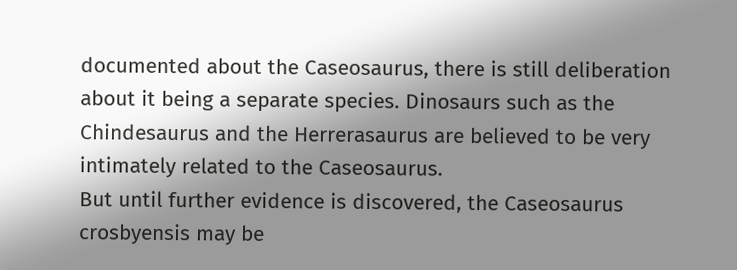documented about the Caseosaurus, there is still deliberation about it being a separate species. Dinosaurs such as the Chindesaurus and the Herrerasaurus are believed to be very intimately related to the Caseosaurus.
But until further evidence is discovered, the Caseosaurus crosbyensis may be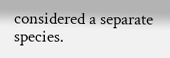considered a separate species.